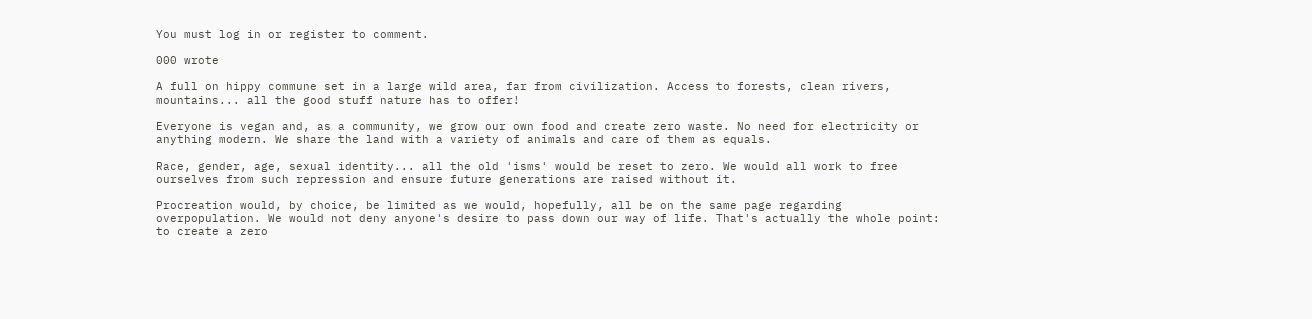You must log in or register to comment.

000 wrote

A full on hippy commune set in a large wild area, far from civilization. Access to forests, clean rivers, mountains... all the good stuff nature has to offer!

Everyone is vegan and, as a community, we grow our own food and create zero waste. No need for electricity or anything modern. We share the land with a variety of animals and care of them as equals.

Race, gender, age, sexual identity... all the old 'isms' would be reset to zero. We would all work to free ourselves from such repression and ensure future generations are raised without it.

Procreation would, by choice, be limited as we would, hopefully, all be on the same page regarding overpopulation. We would not deny anyone's desire to pass down our way of life. That's actually the whole point: to create a zero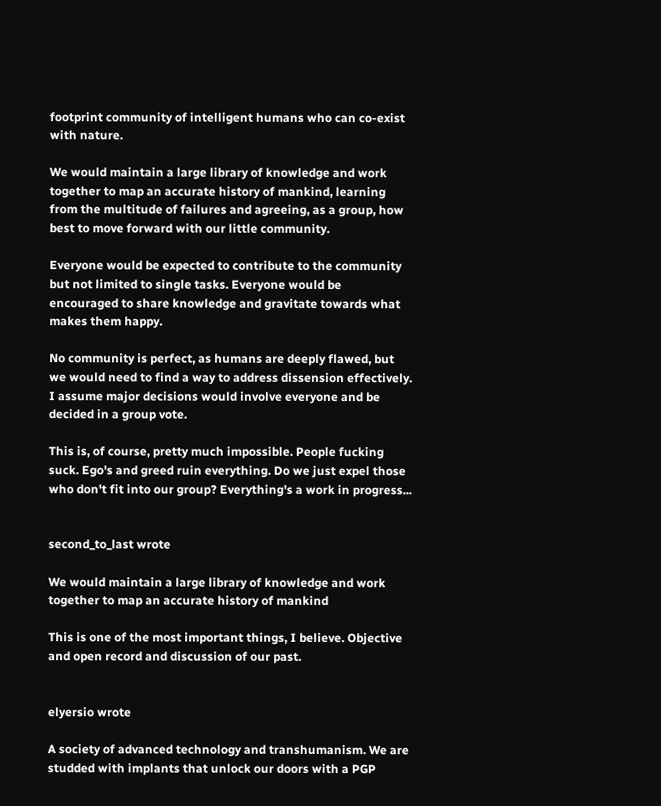footprint community of intelligent humans who can co-exist with nature.

We would maintain a large library of knowledge and work together to map an accurate history of mankind, learning from the multitude of failures and agreeing, as a group, how best to move forward with our little community.

Everyone would be expected to contribute to the community but not limited to single tasks. Everyone would be encouraged to share knowledge and gravitate towards what makes them happy.

No community is perfect, as humans are deeply flawed, but we would need to find a way to address dissension effectively. I assume major decisions would involve everyone and be decided in a group vote.

This is, of course, pretty much impossible. People fucking suck. Ego's and greed ruin everything. Do we just expel those who don't fit into our group? Everything's a work in progress...


second_to_last wrote

We would maintain a large library of knowledge and work together to map an accurate history of mankind

This is one of the most important things, I believe. Objective and open record and discussion of our past.


elyersio wrote

A society of advanced technology and transhumanism. We are studded with implants that unlock our doors with a PGP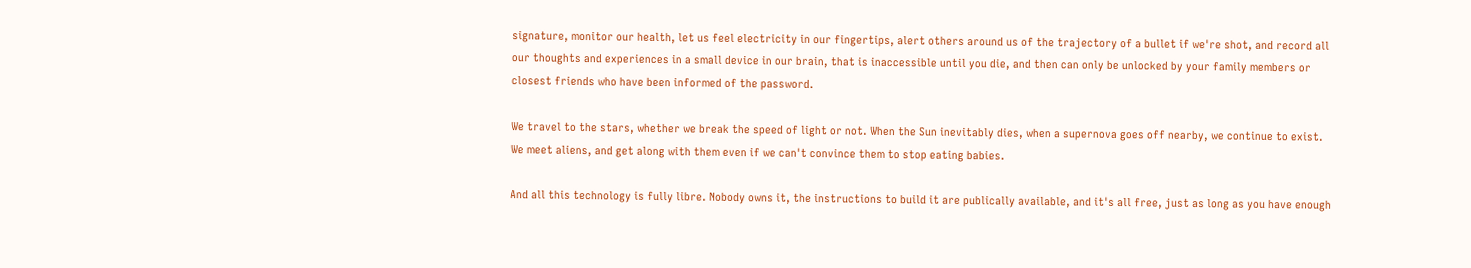signature, monitor our health, let us feel electricity in our fingertips, alert others around us of the trajectory of a bullet if we're shot, and record all our thoughts and experiences in a small device in our brain, that is inaccessible until you die, and then can only be unlocked by your family members or closest friends who have been informed of the password.

We travel to the stars, whether we break the speed of light or not. When the Sun inevitably dies, when a supernova goes off nearby, we continue to exist. We meet aliens, and get along with them even if we can't convince them to stop eating babies.

And all this technology is fully libre. Nobody owns it, the instructions to build it are publically available, and it's all free, just as long as you have enough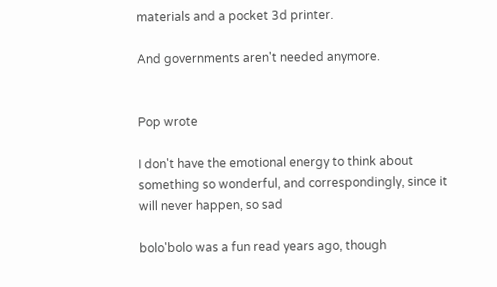materials and a pocket 3d printer.

And governments aren't needed anymore.


Pop wrote

I don't have the emotional energy to think about something so wonderful, and correspondingly, since it will never happen, so sad

bolo'bolo was a fun read years ago, though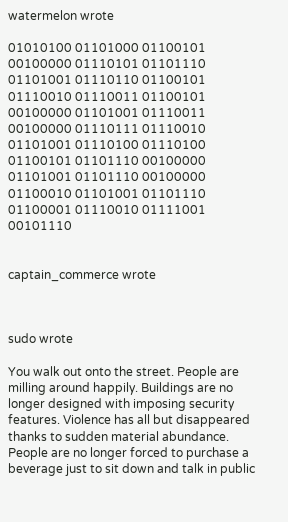watermelon wrote

01010100 01101000 01100101 00100000 01110101 01101110 01101001 01110110 01100101 01110010 01110011 01100101 00100000 01101001 01110011 00100000 01110111 01110010 01101001 01110100 01110100 01100101 01101110 00100000 01101001 01101110 00100000 01100010 01101001 01101110 01100001 01110010 01111001 00101110


captain_commerce wrote



sudo wrote

You walk out onto the street. People are milling around happily. Buildings are no longer designed with imposing security features. Violence has all but disappeared thanks to sudden material abundance. People are no longer forced to purchase a beverage just to sit down and talk in public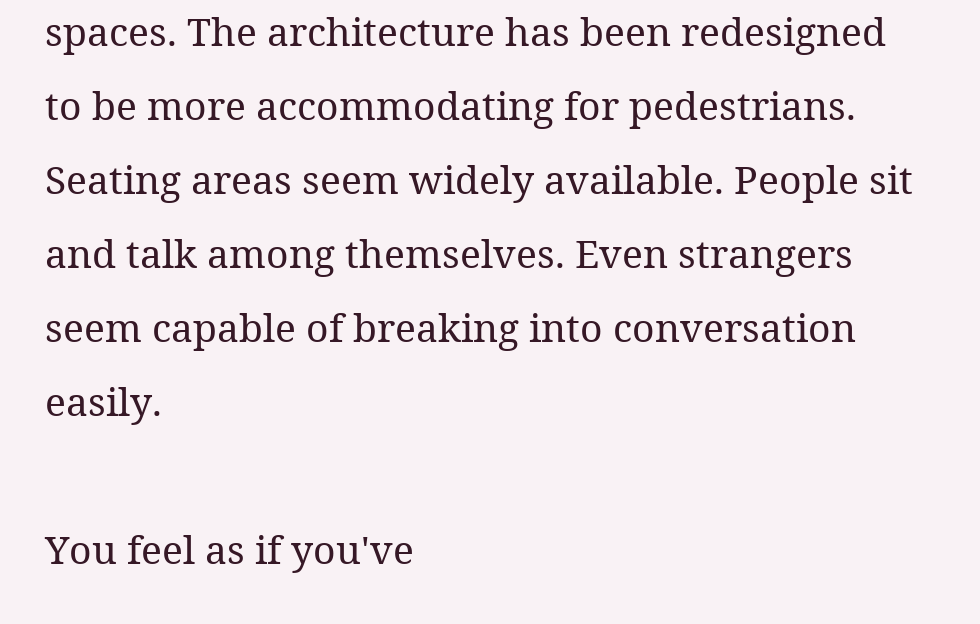spaces. The architecture has been redesigned to be more accommodating for pedestrians. Seating areas seem widely available. People sit and talk among themselves. Even strangers seem capable of breaking into conversation easily.

You feel as if you've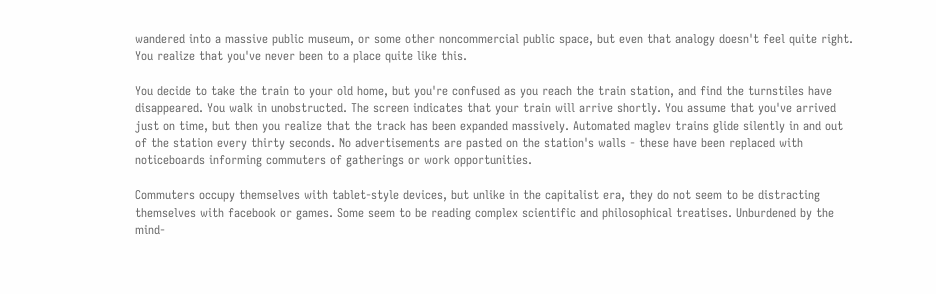wandered into a massive public museum, or some other noncommercial public space, but even that analogy doesn't feel quite right. You realize that you've never been to a place quite like this.

You decide to take the train to your old home, but you're confused as you reach the train station, and find the turnstiles have disappeared. You walk in unobstructed. The screen indicates that your train will arrive shortly. You assume that you've arrived just on time, but then you realize that the track has been expanded massively. Automated maglev trains glide silently in and out of the station every thirty seconds. No advertisements are pasted on the station's walls - these have been replaced with noticeboards informing commuters of gatherings or work opportunities.

Commuters occupy themselves with tablet-style devices, but unlike in the capitalist era, they do not seem to be distracting themselves with facebook or games. Some seem to be reading complex scientific and philosophical treatises. Unburdened by the mind-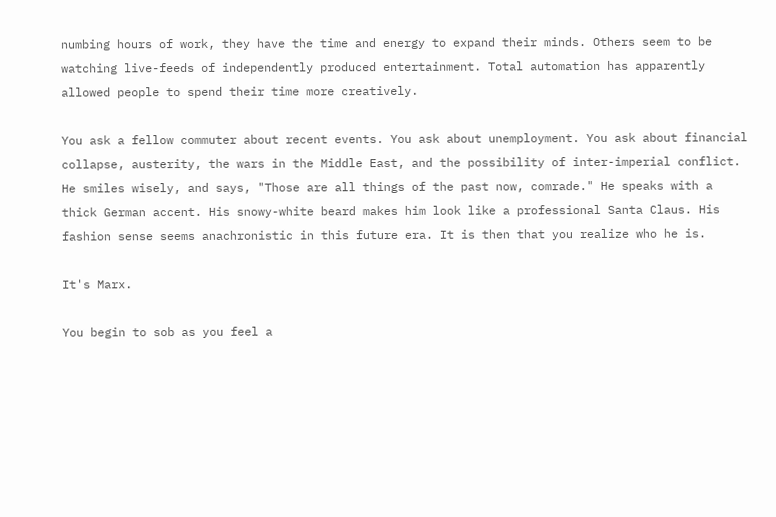numbing hours of work, they have the time and energy to expand their minds. Others seem to be watching live-feeds of independently produced entertainment. Total automation has apparently allowed people to spend their time more creatively.

You ask a fellow commuter about recent events. You ask about unemployment. You ask about financial collapse, austerity, the wars in the Middle East, and the possibility of inter-imperial conflict. He smiles wisely, and says, "Those are all things of the past now, comrade." He speaks with a thick German accent. His snowy-white beard makes him look like a professional Santa Claus. His fashion sense seems anachronistic in this future era. It is then that you realize who he is.

It's Marx.

You begin to sob as you feel a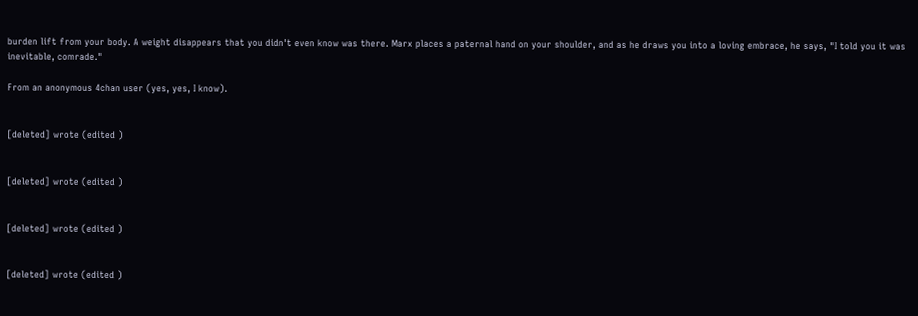burden lift from your body. A weight disappears that you didn't even know was there. Marx places a paternal hand on your shoulder, and as he draws you into a loving embrace, he says, "I told you it was inevitable, comrade."

From an anonymous 4chan user (yes, yes, I know).


[deleted] wrote (edited )


[deleted] wrote (edited )


[deleted] wrote (edited )


[deleted] wrote (edited )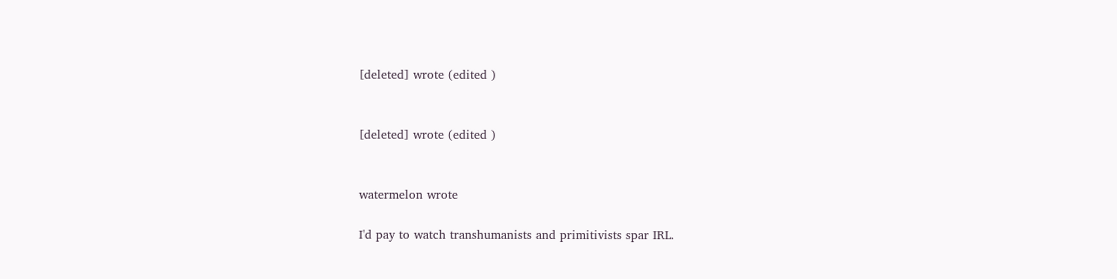[deleted] wrote (edited )


[deleted] wrote (edited )


watermelon wrote

I'd pay to watch transhumanists and primitivists spar IRL.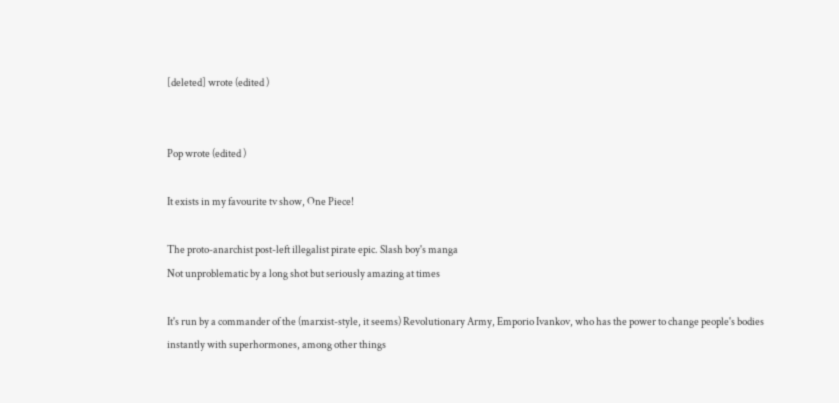[deleted] wrote (edited )


Pop wrote (edited )

It exists in my favourite tv show, One Piece!

The proto-anarchist post-left illegalist pirate epic. Slash boy's manga
Not unproblematic by a long shot but seriously amazing at times

It's run by a commander of the (marxist-style, it seems) Revolutionary Army, Emporio Ivankov, who has the power to change people's bodies instantly with superhormones, among other things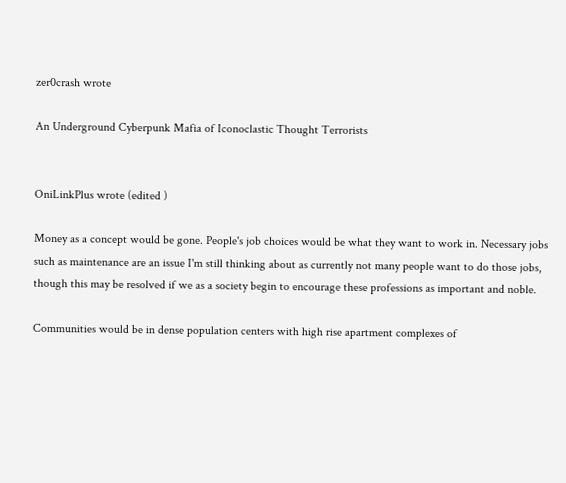zer0crash wrote

An Underground Cyberpunk Mafia of Iconoclastic Thought Terrorists


OniLinkPlus wrote (edited )

Money as a concept would be gone. People's job choices would be what they want to work in. Necessary jobs such as maintenance are an issue I'm still thinking about as currently not many people want to do those jobs, though this may be resolved if we as a society begin to encourage these professions as important and noble.

Communities would be in dense population centers with high rise apartment complexes of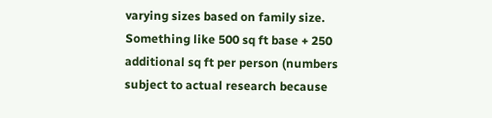varying sizes based on family size. Something like 500 sq ft base + 250 additional sq ft per person (numbers subject to actual research because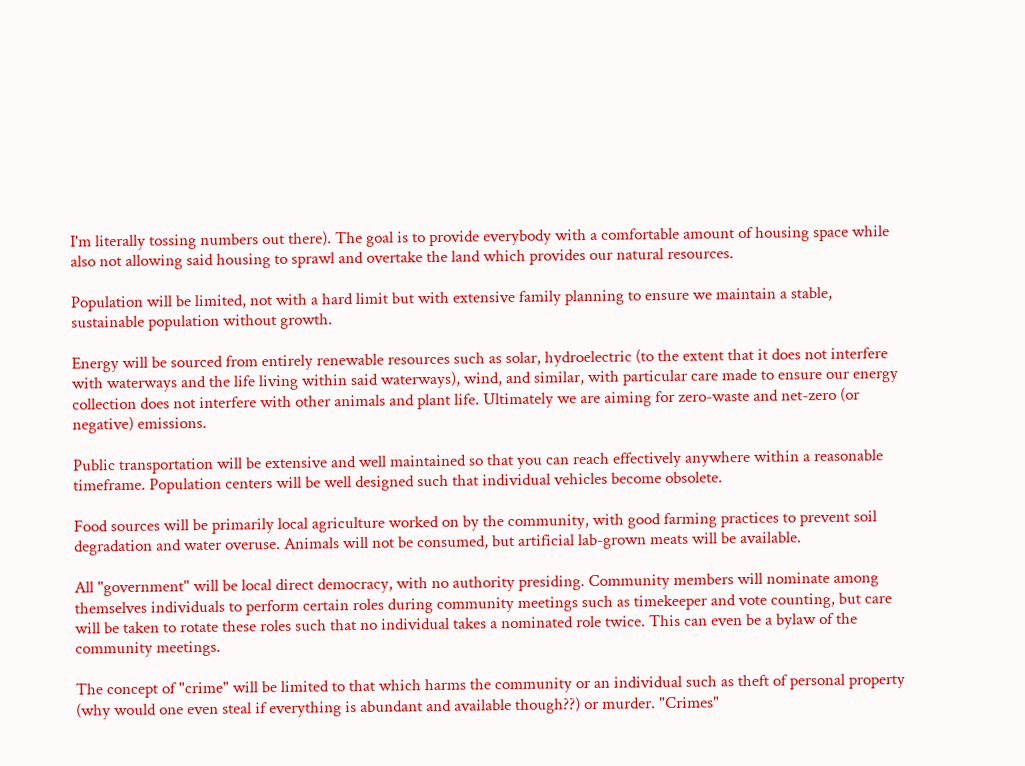I'm literally tossing numbers out there). The goal is to provide everybody with a comfortable amount of housing space while also not allowing said housing to sprawl and overtake the land which provides our natural resources.

Population will be limited, not with a hard limit but with extensive family planning to ensure we maintain a stable, sustainable population without growth.

Energy will be sourced from entirely renewable resources such as solar, hydroelectric (to the extent that it does not interfere with waterways and the life living within said waterways), wind, and similar, with particular care made to ensure our energy collection does not interfere with other animals and plant life. Ultimately we are aiming for zero-waste and net-zero (or negative) emissions.

Public transportation will be extensive and well maintained so that you can reach effectively anywhere within a reasonable timeframe. Population centers will be well designed such that individual vehicles become obsolete.

Food sources will be primarily local agriculture worked on by the community, with good farming practices to prevent soil degradation and water overuse. Animals will not be consumed, but artificial lab-grown meats will be available.

All "government" will be local direct democracy, with no authority presiding. Community members will nominate among themselves individuals to perform certain roles during community meetings such as timekeeper and vote counting, but care will be taken to rotate these roles such that no individual takes a nominated role twice. This can even be a bylaw of the community meetings.

The concept of "crime" will be limited to that which harms the community or an individual such as theft of personal property (why would one even steal if everything is abundant and available though??) or murder. "Crimes"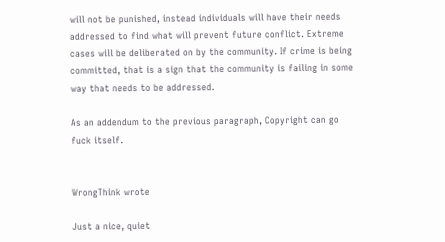will not be punished, instead individuals will have their needs addressed to find what will prevent future conflict. Extreme cases will be deliberated on by the community. If crime is being committed, that is a sign that the community is failing in some way that needs to be addressed.

As an addendum to the previous paragraph, Copyright can go fuck itself.


WrongThink wrote

Just a nice, quiet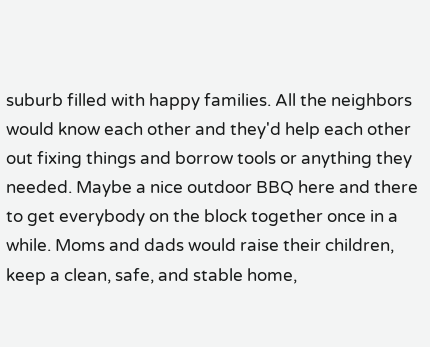suburb filled with happy families. All the neighbors would know each other and they'd help each other out fixing things and borrow tools or anything they needed. Maybe a nice outdoor BBQ here and there to get everybody on the block together once in a while. Moms and dads would raise their children, keep a clean, safe, and stable home,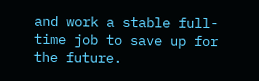and work a stable full-time job to save up for the future.